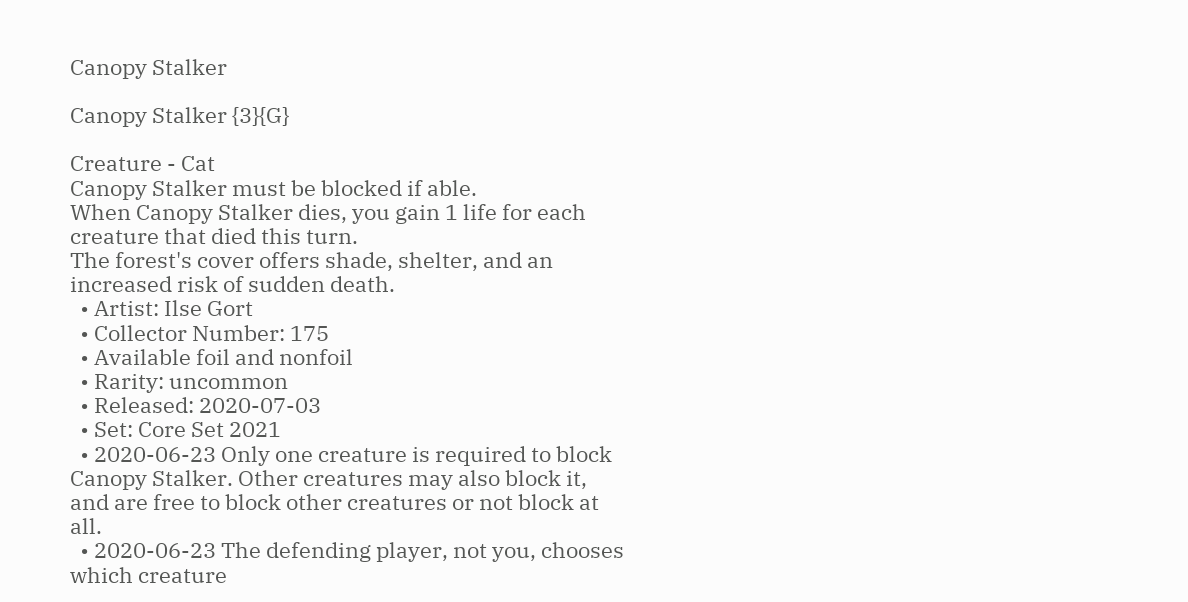Canopy Stalker

Canopy Stalker {3}{G}

Creature - Cat
Canopy Stalker must be blocked if able.
When Canopy Stalker dies, you gain 1 life for each creature that died this turn.
The forest's cover offers shade, shelter, and an increased risk of sudden death.
  • Artist: Ilse Gort
  • Collector Number: 175
  • Available foil and nonfoil
  • Rarity: uncommon
  • Released: 2020-07-03
  • Set: Core Set 2021
  • 2020-06-23 Only one creature is required to block Canopy Stalker. Other creatures may also block it, and are free to block other creatures or not block at all.
  • 2020-06-23 The defending player, not you, chooses which creature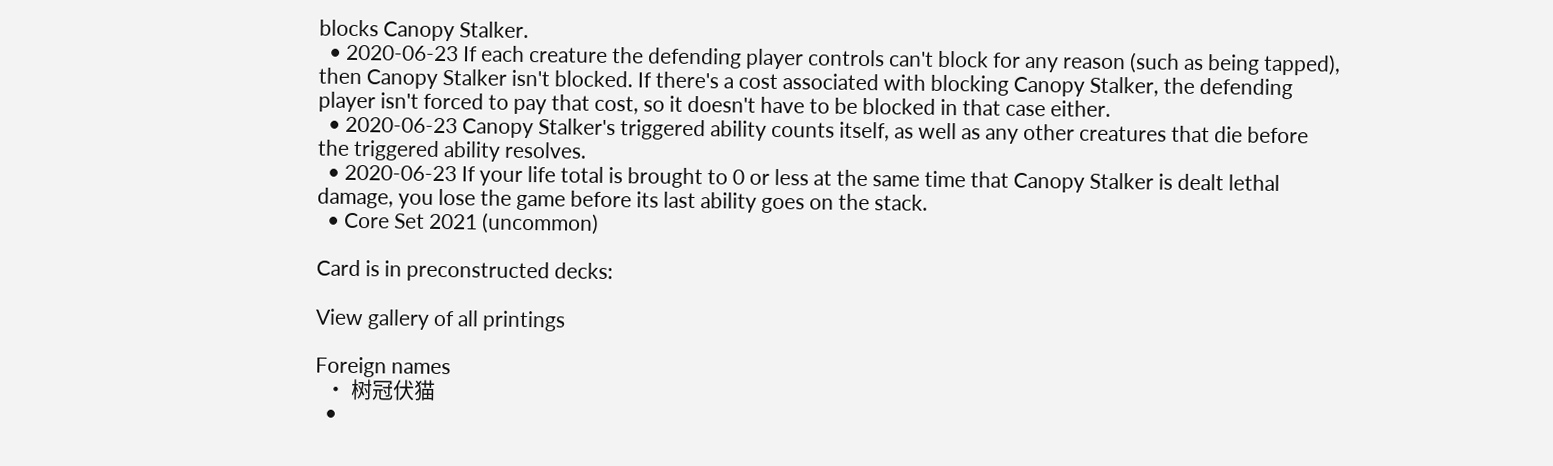blocks Canopy Stalker.
  • 2020-06-23 If each creature the defending player controls can't block for any reason (such as being tapped), then Canopy Stalker isn't blocked. If there's a cost associated with blocking Canopy Stalker, the defending player isn't forced to pay that cost, so it doesn't have to be blocked in that case either.
  • 2020-06-23 Canopy Stalker's triggered ability counts itself, as well as any other creatures that die before the triggered ability resolves.
  • 2020-06-23 If your life total is brought to 0 or less at the same time that Canopy Stalker is dealt lethal damage, you lose the game before its last ability goes on the stack.
  • Core Set 2021 (uncommon)

Card is in preconstructed decks:

View gallery of all printings

Foreign names
  • 树冠伏猫
  •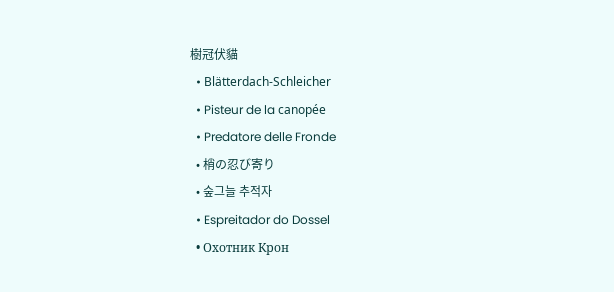樹冠伏貓
  • Blätterdach-Schleicher
  • Pisteur de la canopée
  • Predatore delle Fronde
  • 梢の忍び寄り
  • 숲그늘 추적자
  • Espreitador do Dossel
  • Охотник Крон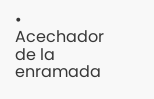• Acechador de la enramada